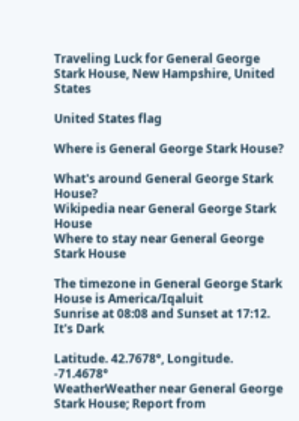Traveling Luck for General George Stark House, New Hampshire, United States

United States flag

Where is General George Stark House?

What's around General George Stark House?
Wikipedia near General George Stark House
Where to stay near General George Stark House

The timezone in General George Stark House is America/Iqaluit
Sunrise at 08:08 and Sunset at 17:12. It's Dark

Latitude. 42.7678°, Longitude. -71.4678°
WeatherWeather near General George Stark House; Report from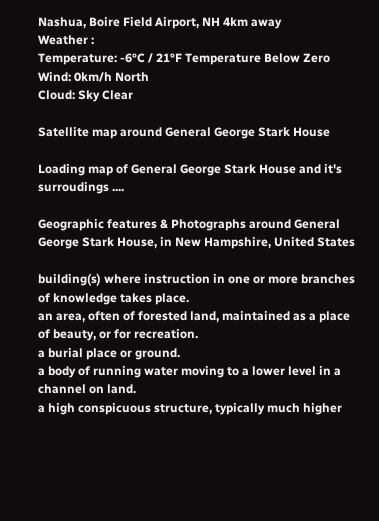Nashua, Boire Field Airport, NH 4km away
Weather :
Temperature: -6°C / 21°F Temperature Below Zero
Wind: 0km/h North
Cloud: Sky Clear

Satellite map around General George Stark House

Loading map of General George Stark House and it's surroudings ....

Geographic features & Photographs around General George Stark House, in New Hampshire, United States

building(s) where instruction in one or more branches of knowledge takes place.
an area, often of forested land, maintained as a place of beauty, or for recreation.
a burial place or ground.
a body of running water moving to a lower level in a channel on land.
a high conspicuous structure, typically much higher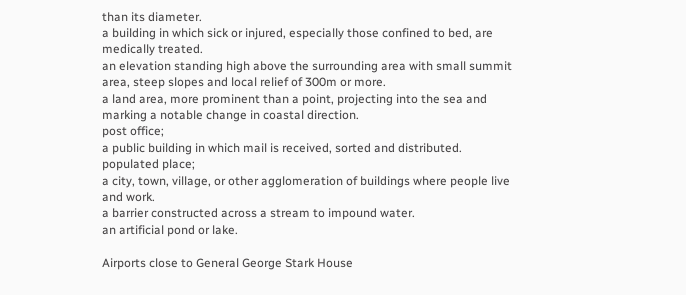than its diameter.
a building in which sick or injured, especially those confined to bed, are medically treated.
an elevation standing high above the surrounding area with small summit area, steep slopes and local relief of 300m or more.
a land area, more prominent than a point, projecting into the sea and marking a notable change in coastal direction.
post office;
a public building in which mail is received, sorted and distributed.
populated place;
a city, town, village, or other agglomeration of buildings where people live and work.
a barrier constructed across a stream to impound water.
an artificial pond or lake.

Airports close to General George Stark House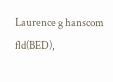Laurence g hanscom fld(BED),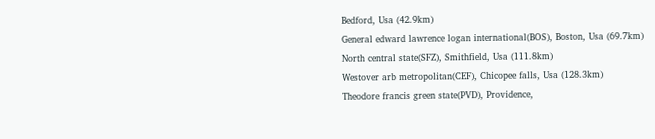Bedford, Usa (42.9km)
General edward lawrence logan international(BOS), Boston, Usa (69.7km)
North central state(SFZ), Smithfield, Usa (111.8km)
Westover arb metropolitan(CEF), Chicopee falls, Usa (128.3km)
Theodore francis green state(PVD), Providence,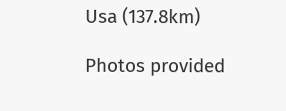Usa (137.8km)

Photos provided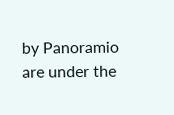by Panoramio are under the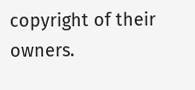copyright of their owners.